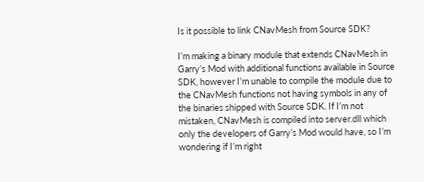Is it possible to link CNavMesh from Source SDK?

I’m making a binary module that extends CNavMesh in Garry’s Mod with additional functions available in Source SDK, however I’m unable to compile the module due to the CNavMesh functions not having symbols in any of the binaries shipped with Source SDK. If I’m not mistaken, CNavMesh is compiled into server.dll which only the developers of Garry’s Mod would have, so I’m wondering if I’m right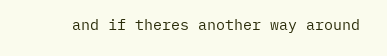and if theres another way around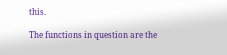this.

The functions in question are the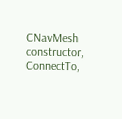CNavMesh constructor, ConnectTo,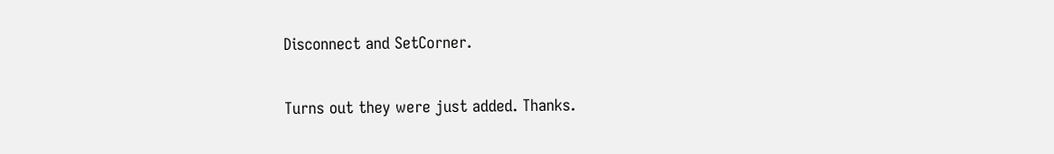Disconnect and SetCorner.

Turns out they were just added. Thanks.